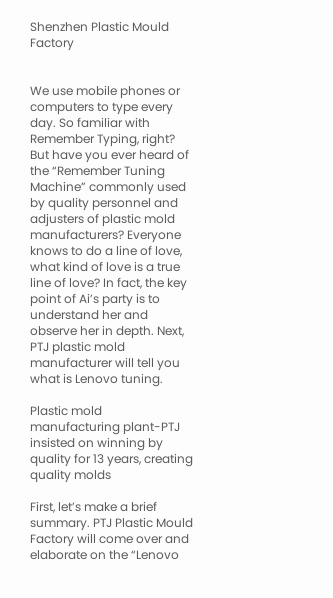Shenzhen Plastic Mould Factory


We use mobile phones or computers to type every day. So familiar with Remember Typing, right? But have you ever heard of the “Remember Tuning Machine” commonly used by quality personnel and adjusters of plastic mold manufacturers? Everyone knows to do a line of love, what kind of love is a true line of love? In fact, the key point of Ai’s party is to understand her and observe her in depth. Next, PTJ plastic mold manufacturer will tell you what is Lenovo tuning.

Plastic mold manufacturing plant-PTJ insisted on winning by quality for 13 years, creating quality molds

First, let’s make a brief summary. PTJ Plastic Mould Factory will come over and elaborate on the “Lenovo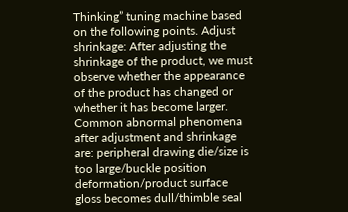Thinking” tuning machine based on the following points. Adjust shrinkage: After adjusting the shrinkage of the product, we must observe whether the appearance of the product has changed or whether it has become larger. Common abnormal phenomena after adjustment and shrinkage are: peripheral drawing die/size is too large/buckle position deformation/product surface gloss becomes dull/thimble seal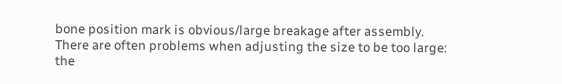bone position mark is obvious/large breakage after assembly. There are often problems when adjusting the size to be too large: the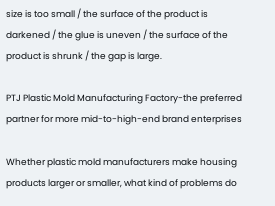size is too small / the surface of the product is darkened / the glue is uneven / the surface of the product is shrunk / the gap is large.

PTJ Plastic Mold Manufacturing Factory-the preferred partner for more mid-to-high-end brand enterprises

Whether plastic mold manufacturers make housing products larger or smaller, what kind of problems do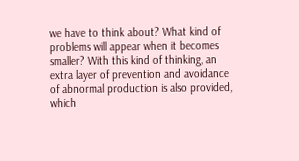we have to think about? What kind of problems will appear when it becomes smaller? With this kind of thinking, an extra layer of prevention and avoidance of abnormal production is also provided, which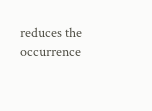reduces the occurrence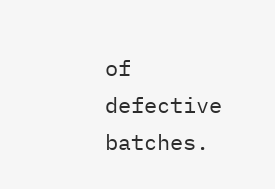of defective batches.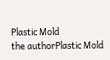Plastic Mold
the authorPlastic Mold